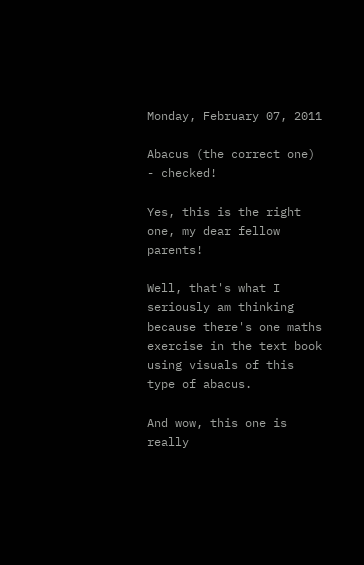Monday, February 07, 2011

Abacus (the correct one) - checked!

Yes, this is the right one, my dear fellow parents!

Well, that's what I seriously am thinking because there's one maths exercise in the text book using visuals of this type of abacus.

And wow, this one is really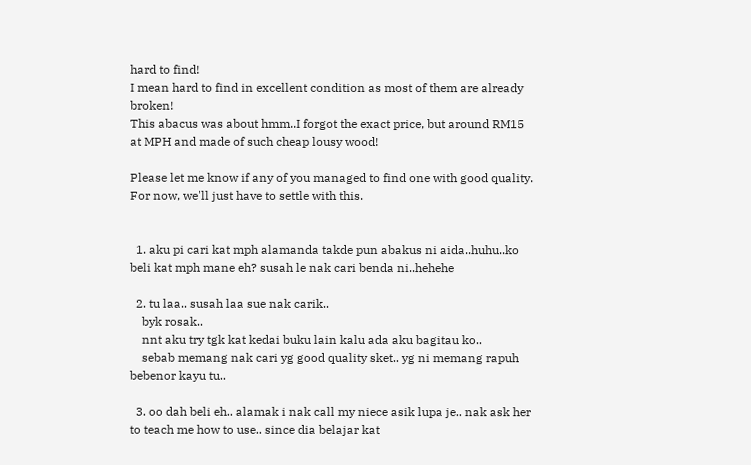hard to find!
I mean hard to find in excellent condition as most of them are already broken!
This abacus was about hmm..I forgot the exact price, but around RM15 at MPH and made of such cheap lousy wood!

Please let me know if any of you managed to find one with good quality.
For now, we'll just have to settle with this.


  1. aku pi cari kat mph alamanda takde pun abakus ni aida..huhu..ko beli kat mph mane eh? susah le nak cari benda ni..hehehe

  2. tu laa.. susah laa sue nak carik..
    byk rosak..
    nnt aku try tgk kat kedai buku lain kalu ada aku bagitau ko..
    sebab memang nak cari yg good quality sket.. yg ni memang rapuh bebenor kayu tu..

  3. oo dah beli eh.. alamak i nak call my niece asik lupa je.. nak ask her to teach me how to use.. since dia belajar kat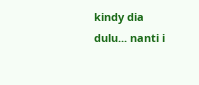kindy dia dulu... nanti i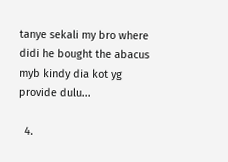tanye sekali my bro where didi he bought the abacus myb kindy dia kot yg provide dulu...

  4.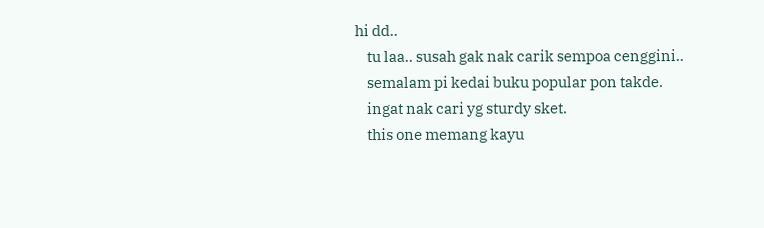hi dd..
    tu laa.. susah gak nak carik sempoa cenggini..
    semalam pi kedai buku popular pon takde.
    ingat nak cari yg sturdy sket.
    this one memang kayu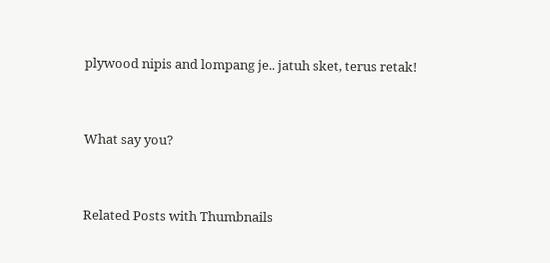plywood nipis and lompang je.. jatuh sket, terus retak!


What say you?


Related Posts with Thumbnails